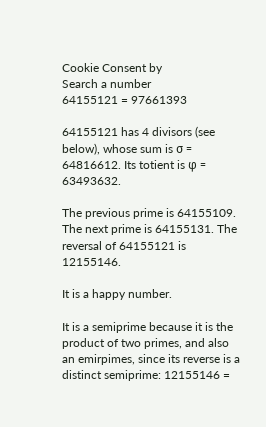Cookie Consent by
Search a number
64155121 = 97661393

64155121 has 4 divisors (see below), whose sum is σ = 64816612. Its totient is φ = 63493632.

The previous prime is 64155109. The next prime is 64155131. The reversal of 64155121 is 12155146.

It is a happy number.

It is a semiprime because it is the product of two primes, and also an emirpimes, since its reverse is a distinct semiprime: 12155146 =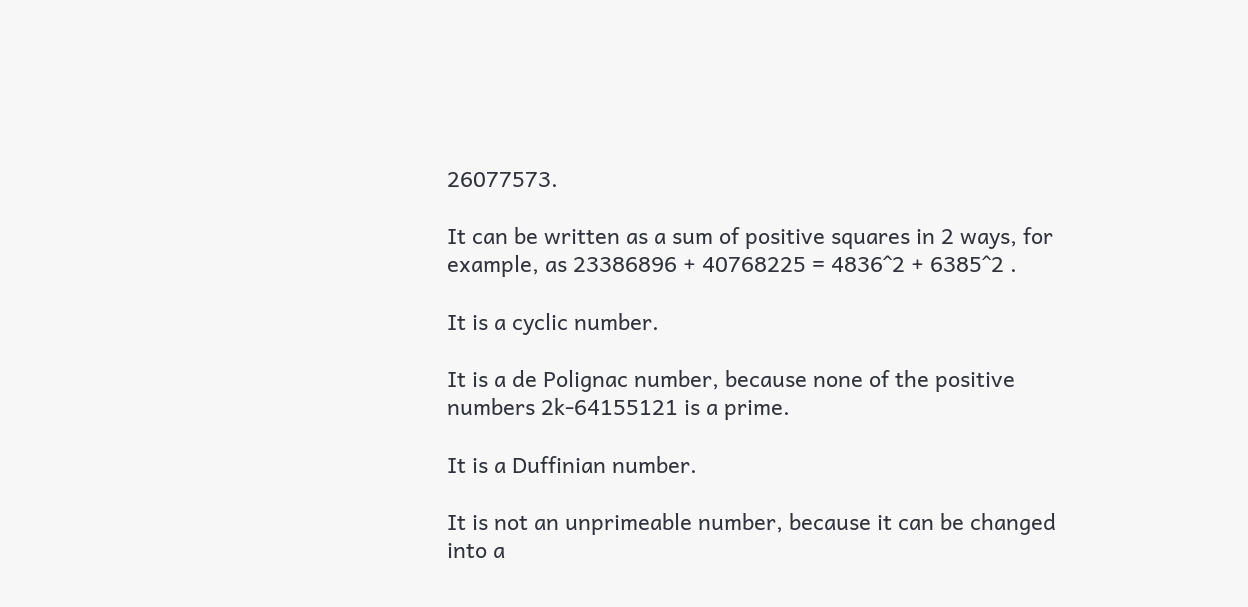26077573.

It can be written as a sum of positive squares in 2 ways, for example, as 23386896 + 40768225 = 4836^2 + 6385^2 .

It is a cyclic number.

It is a de Polignac number, because none of the positive numbers 2k-64155121 is a prime.

It is a Duffinian number.

It is not an unprimeable number, because it can be changed into a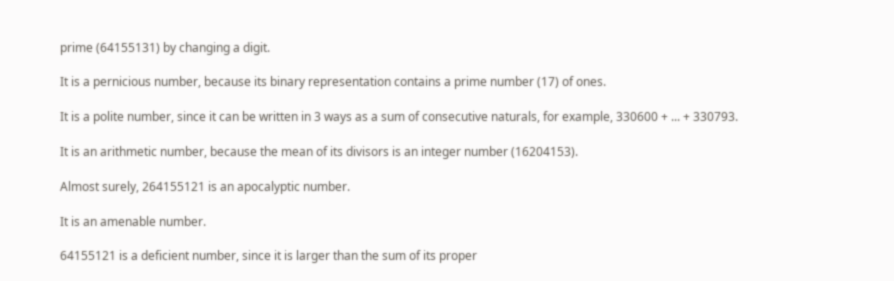prime (64155131) by changing a digit.

It is a pernicious number, because its binary representation contains a prime number (17) of ones.

It is a polite number, since it can be written in 3 ways as a sum of consecutive naturals, for example, 330600 + ... + 330793.

It is an arithmetic number, because the mean of its divisors is an integer number (16204153).

Almost surely, 264155121 is an apocalyptic number.

It is an amenable number.

64155121 is a deficient number, since it is larger than the sum of its proper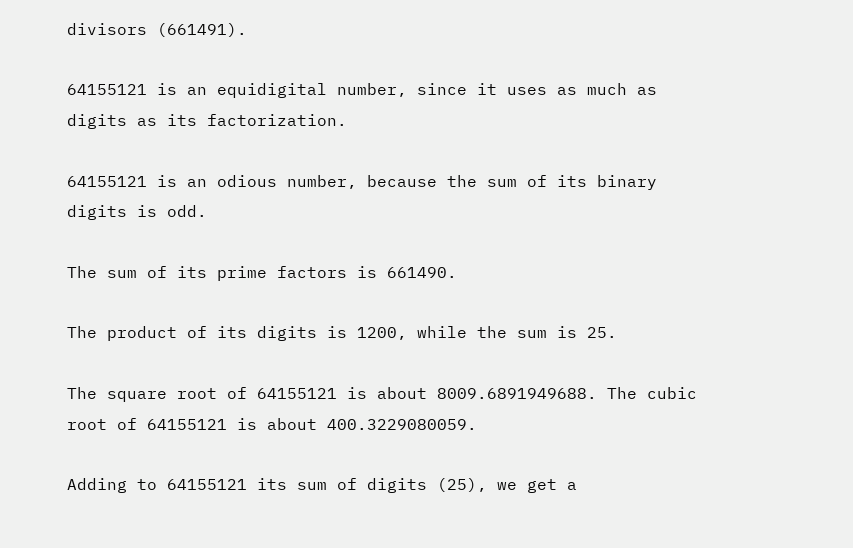divisors (661491).

64155121 is an equidigital number, since it uses as much as digits as its factorization.

64155121 is an odious number, because the sum of its binary digits is odd.

The sum of its prime factors is 661490.

The product of its digits is 1200, while the sum is 25.

The square root of 64155121 is about 8009.6891949688. The cubic root of 64155121 is about 400.3229080059.

Adding to 64155121 its sum of digits (25), we get a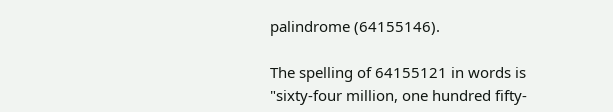palindrome (64155146).

The spelling of 64155121 in words is "sixty-four million, one hundred fifty-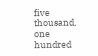five thousand, one hundred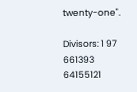twenty-one".

Divisors: 1 97 661393 64155121